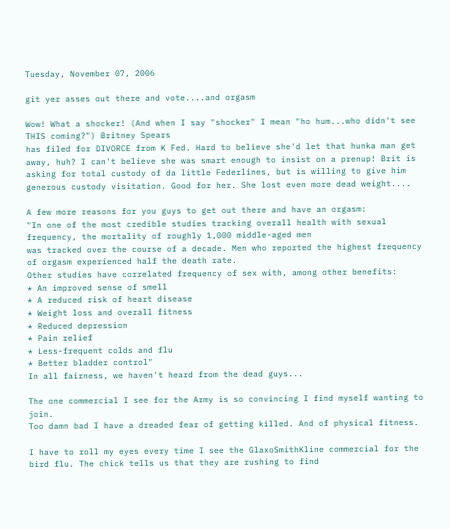Tuesday, November 07, 2006

git yer asses out there and vote....and orgasm

Wow! What a shocker! (And when I say "shocker" I mean "ho hum...who didn't see THIS coming?") Britney Spears
has filed for DIVORCE from K Fed. Hard to believe she'd let that hunka man get away, huh? I can't believe she was smart enough to insist on a prenup! Brit is asking for total custody of da little Federlines, but is willing to give him generous custody visitation. Good for her. She lost even more dead weight....

A few more reasons for you guys to get out there and have an orgasm:
"In one of the most credible studies tracking overall health with sexual frequency, the mortality of roughly 1,000 middle-aged men
was tracked over the course of a decade. Men who reported the highest frequency of orgasm experienced half the death rate.
Other studies have correlated frequency of sex with, among other benefits:
* An improved sense of smell
* A reduced risk of heart disease
* Weight loss and overall fitness
* Reduced depression
* Pain relief
* Less-frequent colds and flu
* Better bladder control"
In all fairness, we haven't heard from the dead guys...

The one commercial I see for the Army is so convincing I find myself wanting to join.
Too damn bad I have a dreaded fear of getting killed. And of physical fitness.

I have to roll my eyes every time I see the GlaxoSmithKline commercial for the bird flu. The chick tells us that they are rushing to find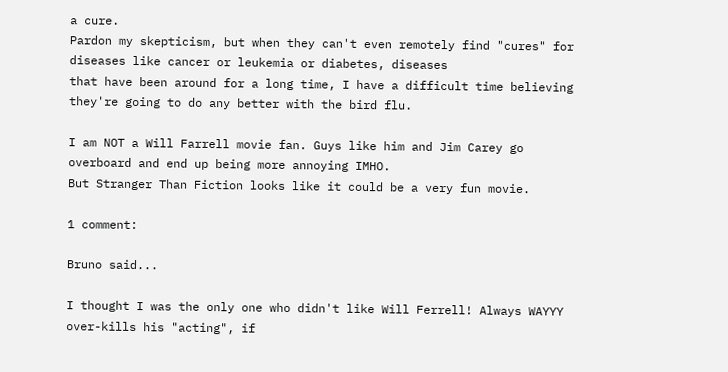a cure.
Pardon my skepticism, but when they can't even remotely find "cures" for diseases like cancer or leukemia or diabetes, diseases
that have been around for a long time, I have a difficult time believing they're going to do any better with the bird flu.

I am NOT a Will Farrell movie fan. Guys like him and Jim Carey go overboard and end up being more annoying IMHO.
But Stranger Than Fiction looks like it could be a very fun movie.

1 comment:

Bruno said...

I thought I was the only one who didn't like Will Ferrell! Always WAYYY over-kills his "acting", if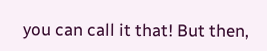you can call it that! But then,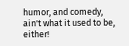humor, and comedy, ain't what it used to be, either!